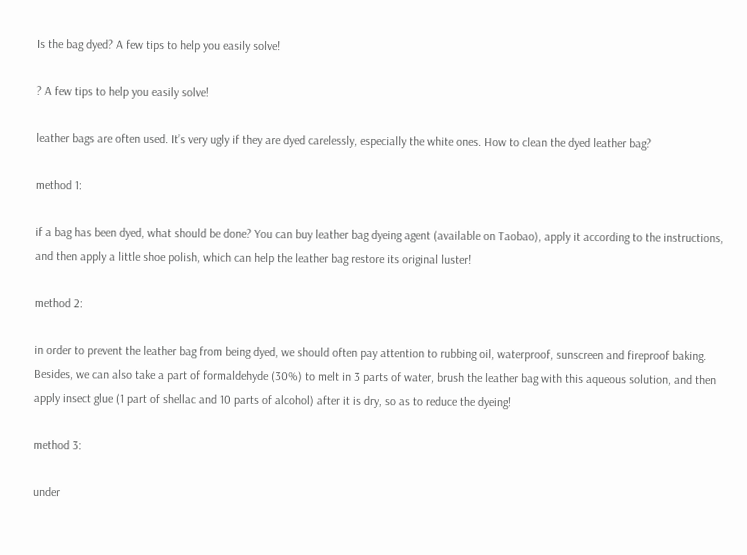Is the bag dyed? A few tips to help you easily solve!

? A few tips to help you easily solve!

leather bags are often used. It’s very ugly if they are dyed carelessly, especially the white ones. How to clean the dyed leather bag?

method 1:

if a bag has been dyed, what should be done? You can buy leather bag dyeing agent (available on Taobao), apply it according to the instructions, and then apply a little shoe polish, which can help the leather bag restore its original luster!

method 2:

in order to prevent the leather bag from being dyed, we should often pay attention to rubbing oil, waterproof, sunscreen and fireproof baking. Besides, we can also take a part of formaldehyde (30%) to melt in 3 parts of water, brush the leather bag with this aqueous solution, and then apply insect glue (1 part of shellac and 10 parts of alcohol) after it is dry, so as to reduce the dyeing!

method 3:

under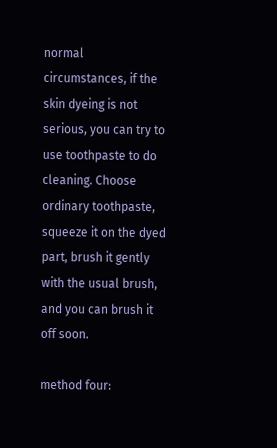normal circumstances, if the skin dyeing is not serious, you can try to use toothpaste to do cleaning. Choose ordinary toothpaste, squeeze it on the dyed part, brush it gently with the usual brush, and you can brush it off soon.

method four: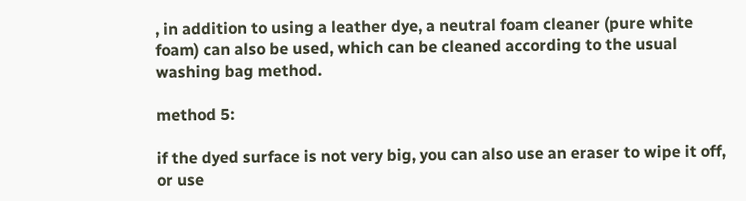, in addition to using a leather dye, a neutral foam cleaner (pure white foam) can also be used, which can be cleaned according to the usual washing bag method.

method 5:

if the dyed surface is not very big, you can also use an eraser to wipe it off, or use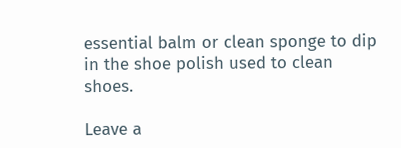essential balm or clean sponge to dip in the shoe polish used to clean shoes.

Leave a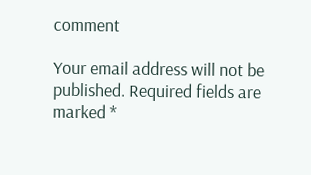comment

Your email address will not be published. Required fields are marked *